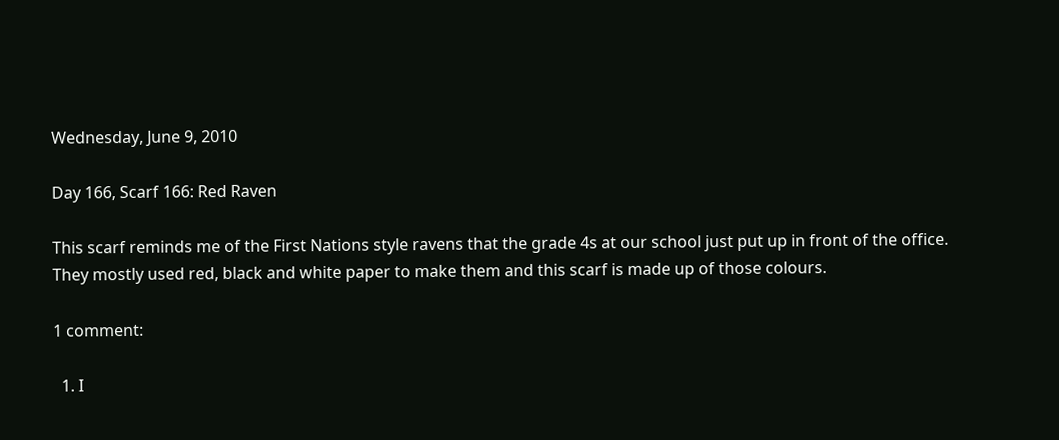Wednesday, June 9, 2010

Day 166, Scarf 166: Red Raven

This scarf reminds me of the First Nations style ravens that the grade 4s at our school just put up in front of the office. They mostly used red, black and white paper to make them and this scarf is made up of those colours.

1 comment:

  1. I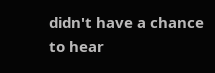didn't have a chance to hear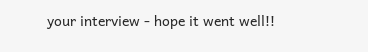your interview - hope it went well!!